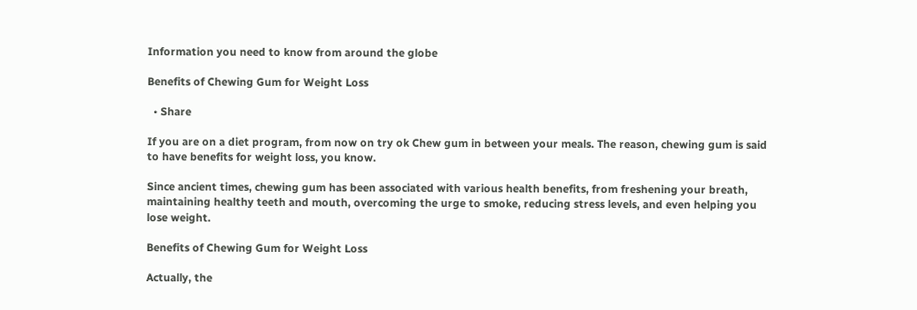Information you need to know from around the globe

Benefits of Chewing Gum for Weight Loss

  • Share

If you are on a diet program, from now on try ok Chew gum in between your meals. The reason, chewing gum is said to have benefits for weight loss, you know.

Since ancient times, chewing gum has been associated with various health benefits, from freshening your breath, maintaining healthy teeth and mouth, overcoming the urge to smoke, reducing stress levels, and even helping you lose weight.

Benefits of Chewing Gum for Weight Loss

Actually, the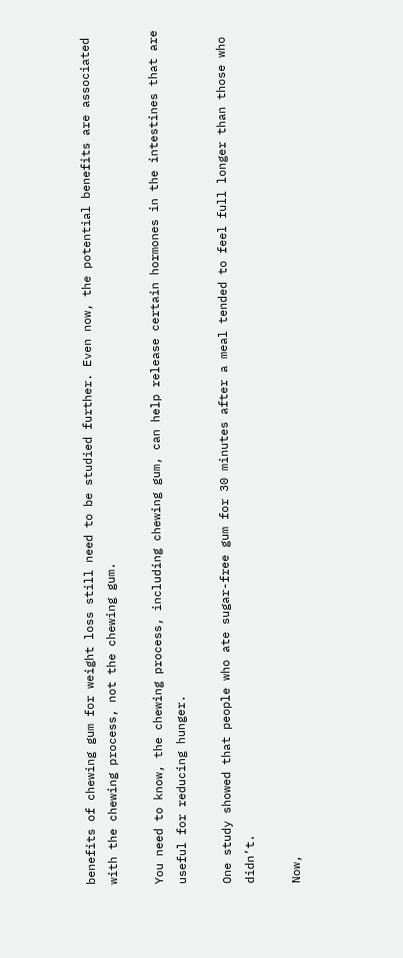benefits of chewing gum for weight loss still need to be studied further. Even now, the potential benefits are associated with the chewing process, not the chewing gum.

You need to know, the chewing process, including chewing gum, can help release certain hormones in the intestines that are useful for reducing hunger.

One study showed that people who ate sugar-free gum for 30 minutes after a meal tended to feel full longer than those who didn’t.

Now,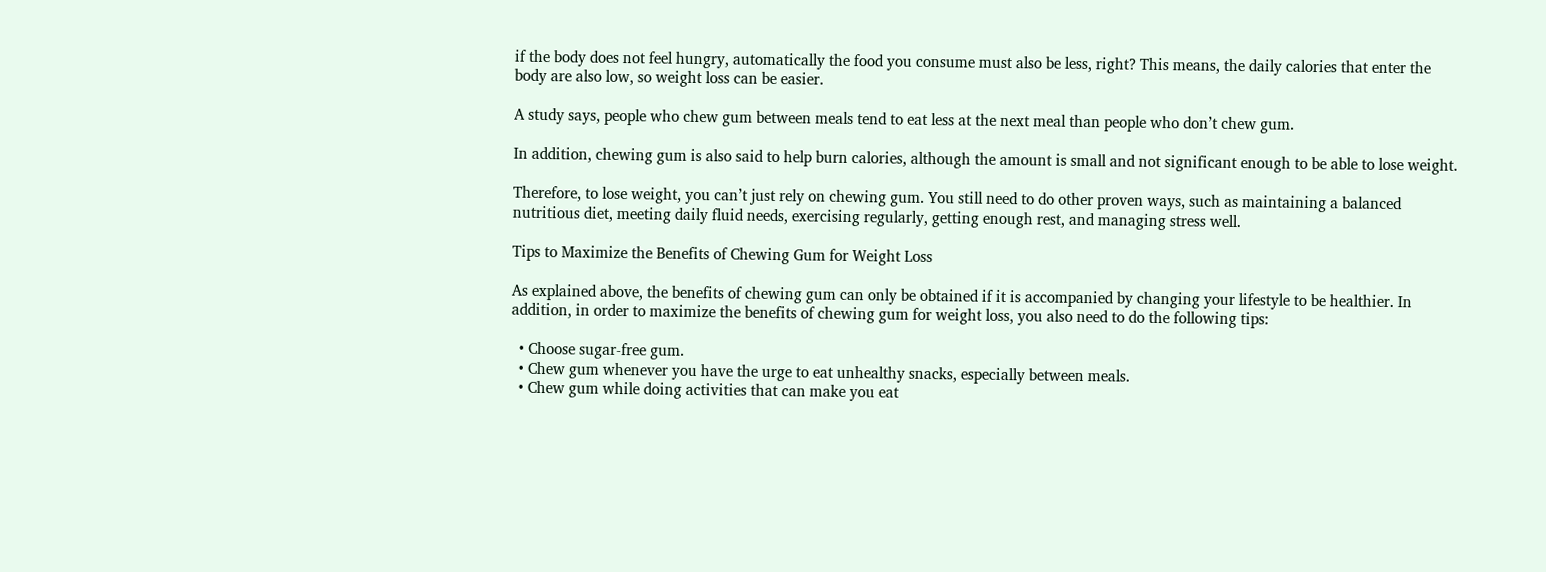if the body does not feel hungry, automatically the food you consume must also be less, right? This means, the daily calories that enter the body are also low, so weight loss can be easier.

A study says, people who chew gum between meals tend to eat less at the next meal than people who don’t chew gum.

In addition, chewing gum is also said to help burn calories, although the amount is small and not significant enough to be able to lose weight.

Therefore, to lose weight, you can’t just rely on chewing gum. You still need to do other proven ways, such as maintaining a balanced nutritious diet, meeting daily fluid needs, exercising regularly, getting enough rest, and managing stress well.

Tips to Maximize the Benefits of Chewing Gum for Weight Loss

As explained above, the benefits of chewing gum can only be obtained if it is accompanied by changing your lifestyle to be healthier. In addition, in order to maximize the benefits of chewing gum for weight loss, you also need to do the following tips:

  • Choose sugar-free gum.
  • Chew gum whenever you have the urge to eat unhealthy snacks, especially between meals.
  • Chew gum while doing activities that can make you eat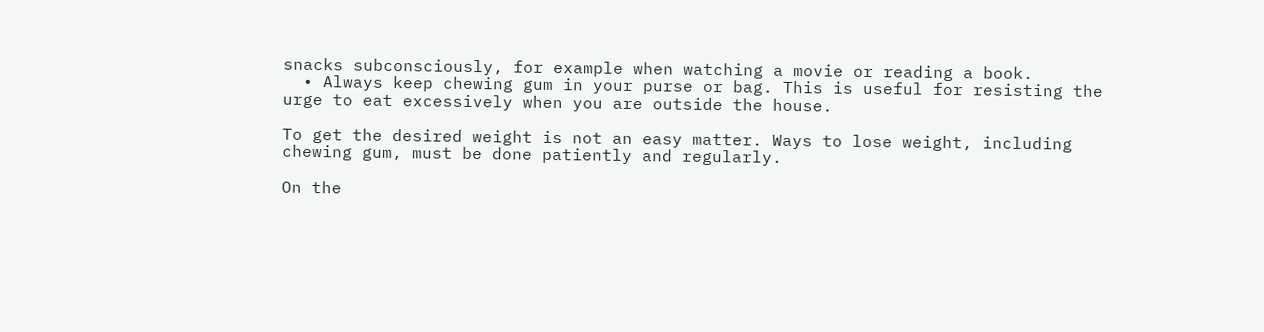snacks subconsciously, for example when watching a movie or reading a book.
  • Always keep chewing gum in your purse or bag. This is useful for resisting the urge to eat excessively when you are outside the house.

To get the desired weight is not an easy matter. Ways to lose weight, including chewing gum, must be done patiently and regularly.

On the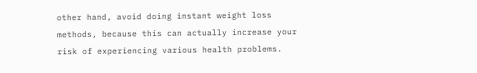other hand, avoid doing instant weight loss methods, because this can actually increase your risk of experiencing various health problems.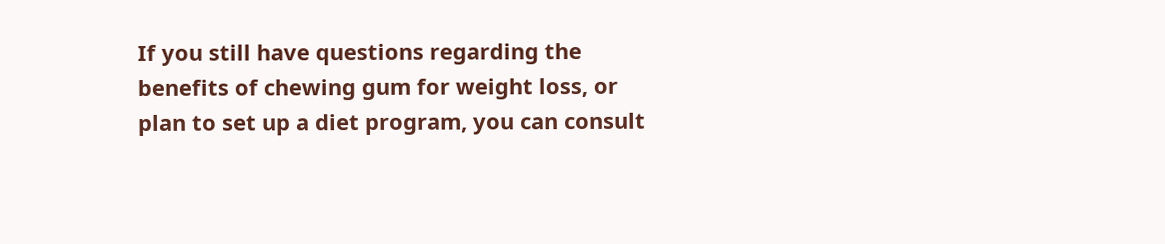If you still have questions regarding the benefits of chewing gum for weight loss, or plan to set up a diet program, you can consult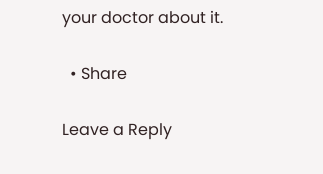your doctor about it.

  • Share

Leave a Reply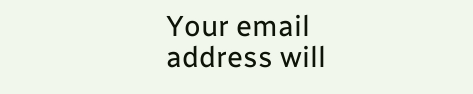Your email address will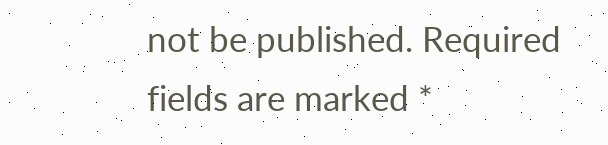not be published. Required fields are marked *